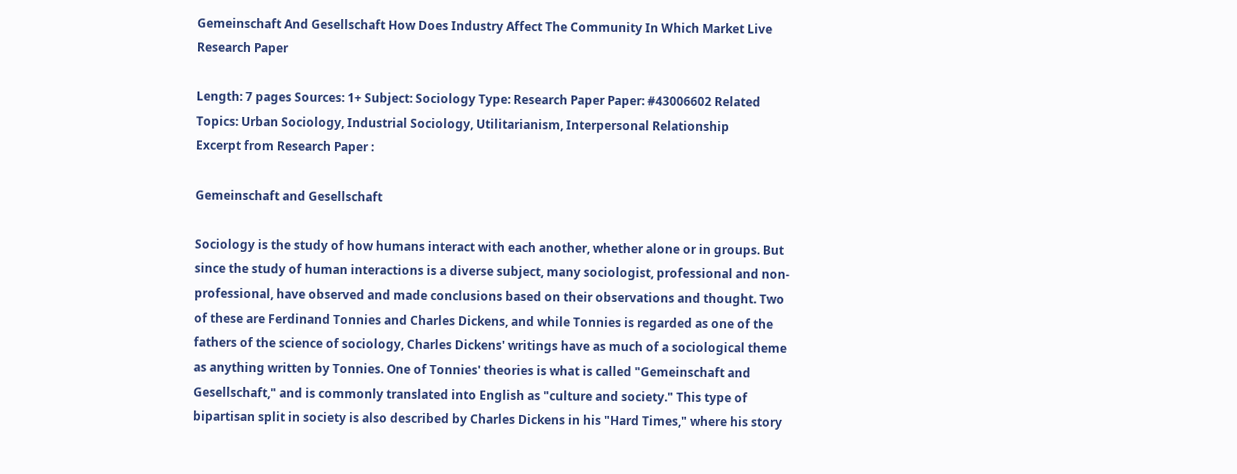Gemeinschaft And Gesellschaft How Does Industry Affect The Community In Which Market Live Research Paper

Length: 7 pages Sources: 1+ Subject: Sociology Type: Research Paper Paper: #43006602 Related Topics: Urban Sociology, Industrial Sociology, Utilitarianism, Interpersonal Relationship
Excerpt from Research Paper :

Gemeinschaft and Gesellschaft

Sociology is the study of how humans interact with each another, whether alone or in groups. But since the study of human interactions is a diverse subject, many sociologist, professional and non-professional, have observed and made conclusions based on their observations and thought. Two of these are Ferdinand Tonnies and Charles Dickens, and while Tonnies is regarded as one of the fathers of the science of sociology, Charles Dickens' writings have as much of a sociological theme as anything written by Tonnies. One of Tonnies' theories is what is called "Gemeinschaft and Gesellschaft," and is commonly translated into English as "culture and society." This type of bipartisan split in society is also described by Charles Dickens in his "Hard Times," where his story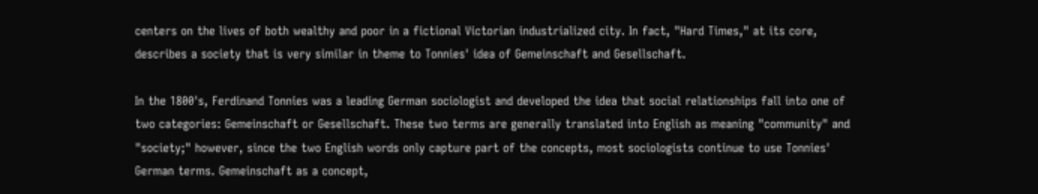centers on the lives of both wealthy and poor in a fictional Victorian industrialized city. In fact, "Hard Times," at its core, describes a society that is very similar in theme to Tonnies' idea of Gemeinschaft and Gesellschaft.

In the 1800's, Ferdinand Tonnies was a leading German sociologist and developed the idea that social relationships fall into one of two categories: Gemeinschaft or Gesellschaft. These two terms are generally translated into English as meaning "community" and "society;" however, since the two English words only capture part of the concepts, most sociologists continue to use Tonnies' German terms. Gemeinschaft as a concept,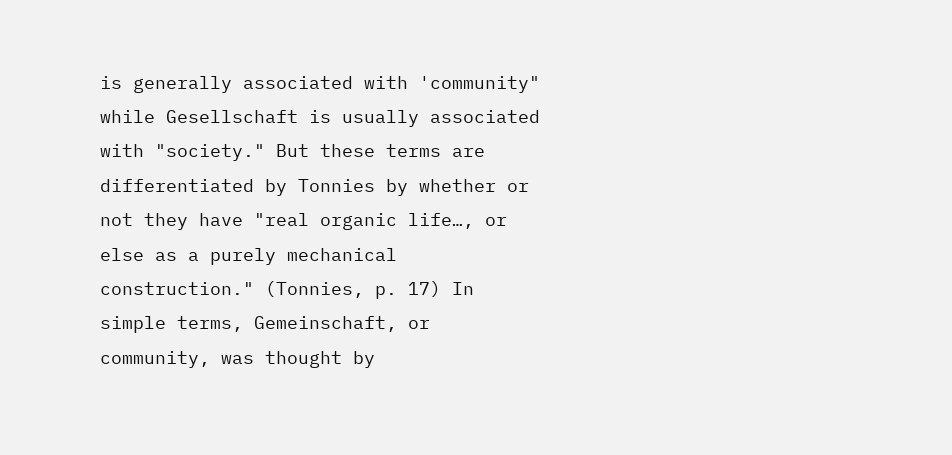is generally associated with 'community" while Gesellschaft is usually associated with "society." But these terms are differentiated by Tonnies by whether or not they have "real organic life…, or else as a purely mechanical construction." (Tonnies, p. 17) In simple terms, Gemeinschaft, or community, was thought by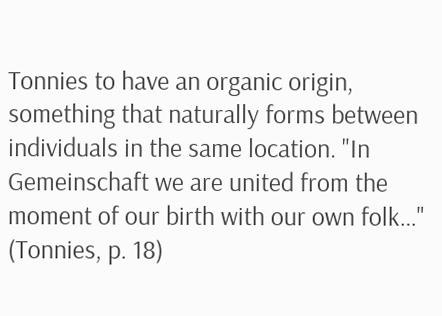Tonnies to have an organic origin, something that naturally forms between individuals in the same location. "In Gemeinschaft we are united from the moment of our birth with our own folk…" (Tonnies, p. 18)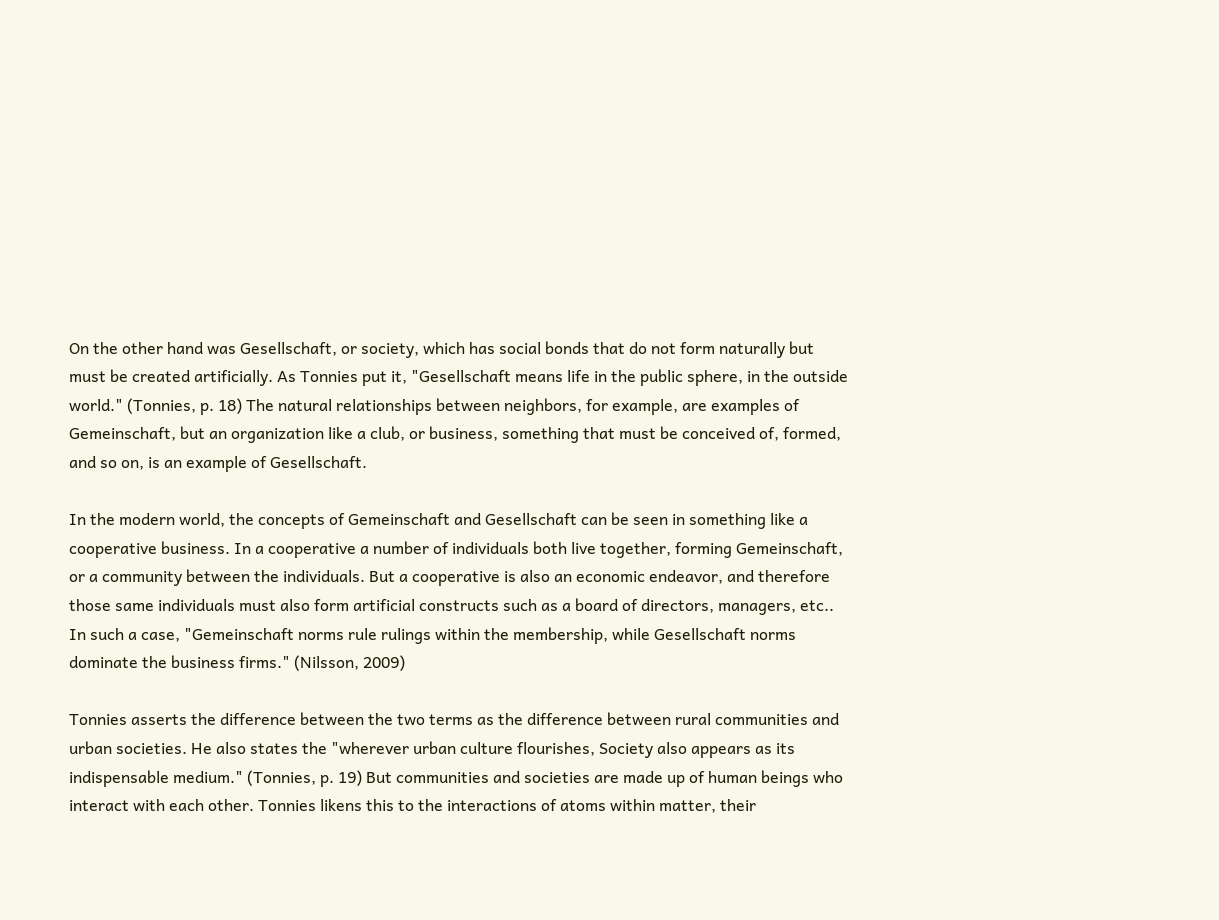On the other hand was Gesellschaft, or society, which has social bonds that do not form naturally but must be created artificially. As Tonnies put it, "Gesellschaft means life in the public sphere, in the outside world." (Tonnies, p. 18) The natural relationships between neighbors, for example, are examples of Gemeinschaft, but an organization like a club, or business, something that must be conceived of, formed, and so on, is an example of Gesellschaft.

In the modern world, the concepts of Gemeinschaft and Gesellschaft can be seen in something like a cooperative business. In a cooperative a number of individuals both live together, forming Gemeinschaft, or a community between the individuals. But a cooperative is also an economic endeavor, and therefore those same individuals must also form artificial constructs such as a board of directors, managers, etc.. In such a case, "Gemeinschaft norms rule rulings within the membership, while Gesellschaft norms dominate the business firms." (Nilsson, 2009)

Tonnies asserts the difference between the two terms as the difference between rural communities and urban societies. He also states the "wherever urban culture flourishes, Society also appears as its indispensable medium." (Tonnies, p. 19) But communities and societies are made up of human beings who interact with each other. Tonnies likens this to the interactions of atoms within matter, their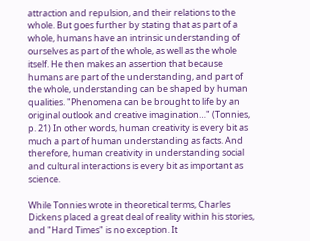attraction and repulsion, and their relations to the whole. But goes further by stating that as part of a whole, humans have an intrinsic understanding of ourselves as part of the whole, as well as the whole itself. He then makes an assertion that because humans are part of the understanding, and part of the whole, understanding can be shaped by human qualities. "Phenomena can be brought to life by an original outlook and creative imagination…" (Tonnies, p. 21) In other words, human creativity is every bit as much a part of human understanding as facts. And therefore, human creativity in understanding social and cultural interactions is every bit as important as science.

While Tonnies wrote in theoretical terms, Charles Dickens placed a great deal of reality within his stories, and "Hard Times" is no exception. It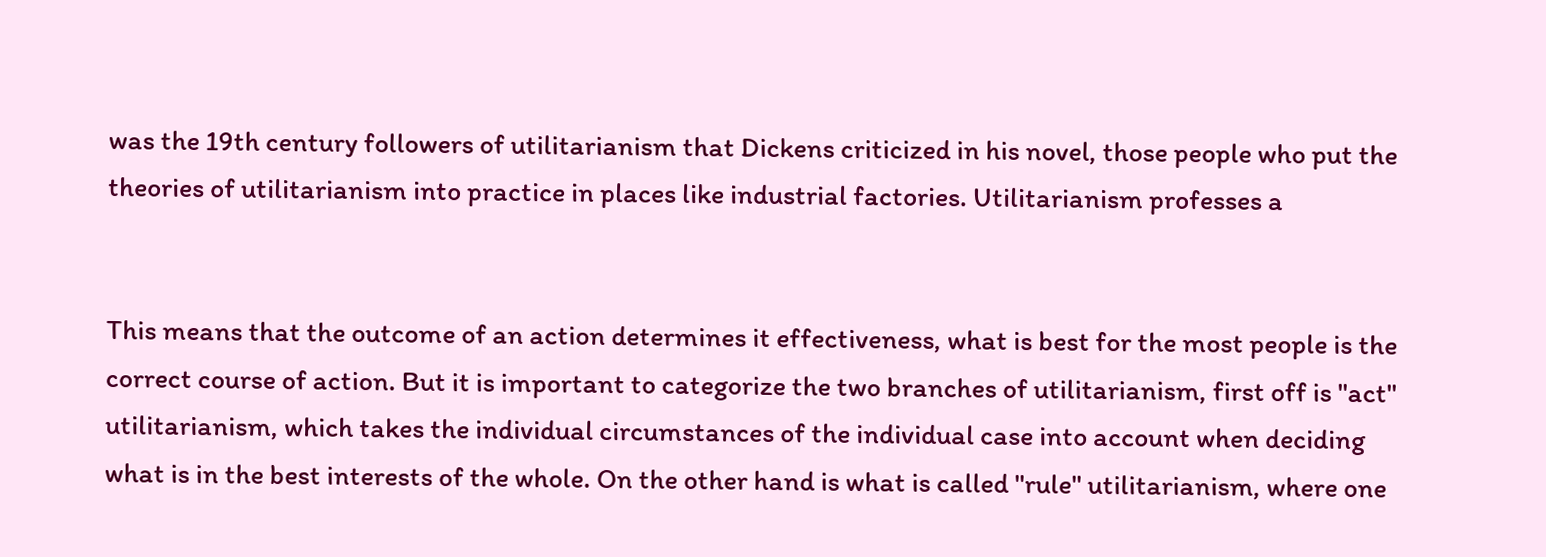was the 19th century followers of utilitarianism that Dickens criticized in his novel, those people who put the theories of utilitarianism into practice in places like industrial factories. Utilitarianism professes a


This means that the outcome of an action determines it effectiveness, what is best for the most people is the correct course of action. But it is important to categorize the two branches of utilitarianism, first off is "act" utilitarianism, which takes the individual circumstances of the individual case into account when deciding what is in the best interests of the whole. On the other hand is what is called "rule" utilitarianism, where one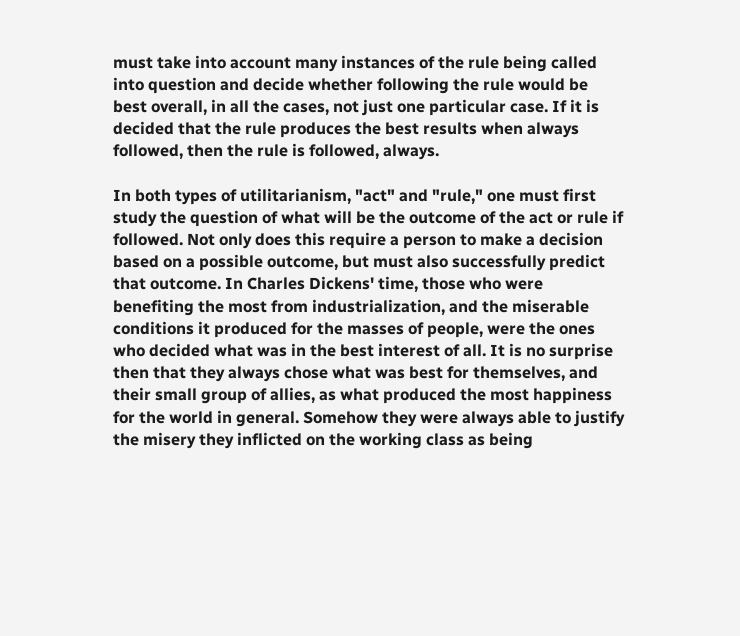must take into account many instances of the rule being called into question and decide whether following the rule would be best overall, in all the cases, not just one particular case. If it is decided that the rule produces the best results when always followed, then the rule is followed, always.

In both types of utilitarianism, "act" and "rule," one must first study the question of what will be the outcome of the act or rule if followed. Not only does this require a person to make a decision based on a possible outcome, but must also successfully predict that outcome. In Charles Dickens' time, those who were benefiting the most from industrialization, and the miserable conditions it produced for the masses of people, were the ones who decided what was in the best interest of all. It is no surprise then that they always chose what was best for themselves, and their small group of allies, as what produced the most happiness for the world in general. Somehow they were always able to justify the misery they inflicted on the working class as being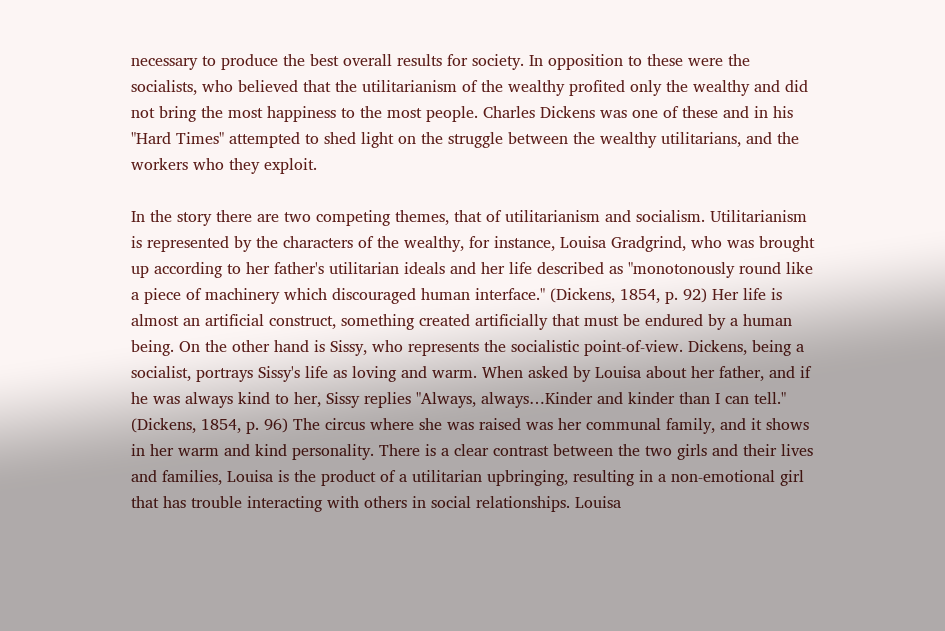necessary to produce the best overall results for society. In opposition to these were the socialists, who believed that the utilitarianism of the wealthy profited only the wealthy and did not bring the most happiness to the most people. Charles Dickens was one of these and in his "Hard Times" attempted to shed light on the struggle between the wealthy utilitarians, and the workers who they exploit.

In the story there are two competing themes, that of utilitarianism and socialism. Utilitarianism is represented by the characters of the wealthy, for instance, Louisa Gradgrind, who was brought up according to her father's utilitarian ideals and her life described as "monotonously round like a piece of machinery which discouraged human interface." (Dickens, 1854, p. 92) Her life is almost an artificial construct, something created artificially that must be endured by a human being. On the other hand is Sissy, who represents the socialistic point-of-view. Dickens, being a socialist, portrays Sissy's life as loving and warm. When asked by Louisa about her father, and if he was always kind to her, Sissy replies "Always, always…Kinder and kinder than I can tell." (Dickens, 1854, p. 96) The circus where she was raised was her communal family, and it shows in her warm and kind personality. There is a clear contrast between the two girls and their lives and families, Louisa is the product of a utilitarian upbringing, resulting in a non-emotional girl that has trouble interacting with others in social relationships. Louisa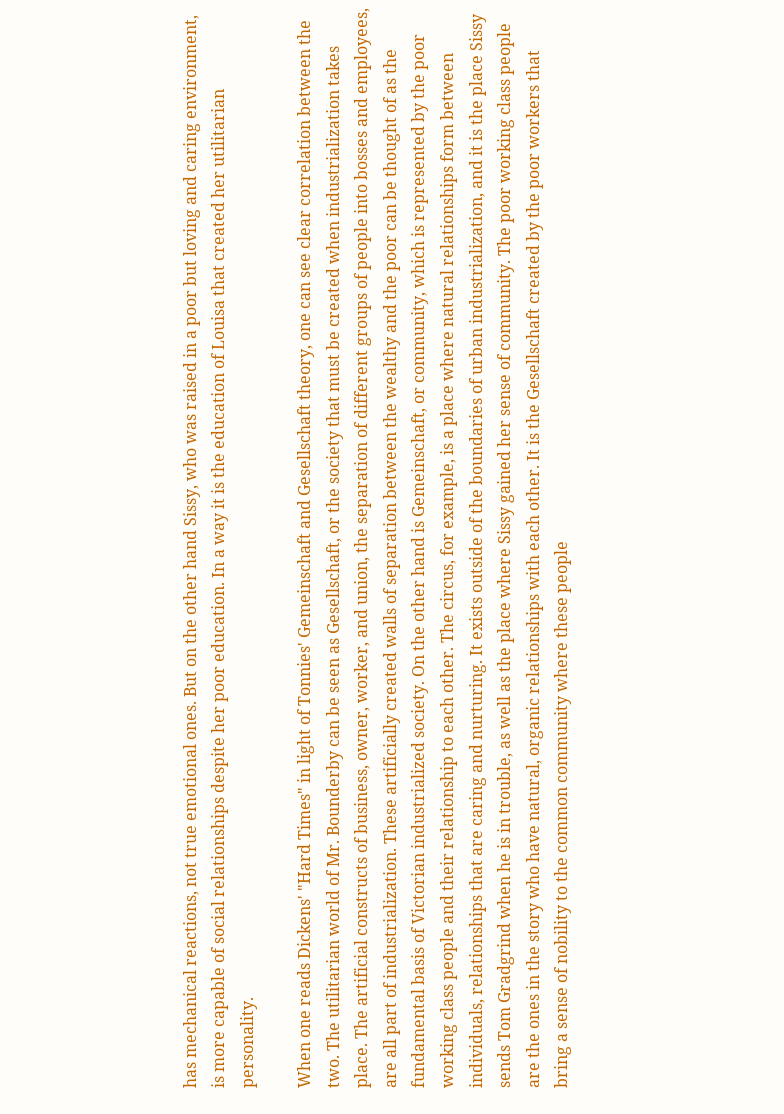has mechanical reactions, not true emotional ones. But on the other hand Sissy, who was raised in a poor but loving and caring environment, is more capable of social relationships despite her poor education. In a way it is the education of Louisa that created her utilitarian personality.

When one reads Dickens' "Hard Times" in light of Tonnies' Gemeinschaft and Gesellschaft theory, one can see clear correlation between the two. The utilitarian world of Mr. Bounderby can be seen as Gesellschaft, or the society that must be created when industrialization takes place. The artificial constructs of business, owner, worker, and union, the separation of different groups of people into bosses and employees, are all part of industrialization. These artificially created walls of separation between the wealthy and the poor can be thought of as the fundamental basis of Victorian industrialized society. On the other hand is Gemeinschaft, or community, which is represented by the poor working class people and their relationship to each other. The circus, for example, is a place where natural relationships form between individuals, relationships that are caring and nurturing. It exists outside of the boundaries of urban industrialization, and it is the place Sissy sends Tom Gradgrind when he is in trouble, as well as the place where Sissy gained her sense of community. The poor working class people are the ones in the story who have natural, organic relationships with each other. It is the Gesellschaft created by the poor workers that bring a sense of nobility to the common community where these people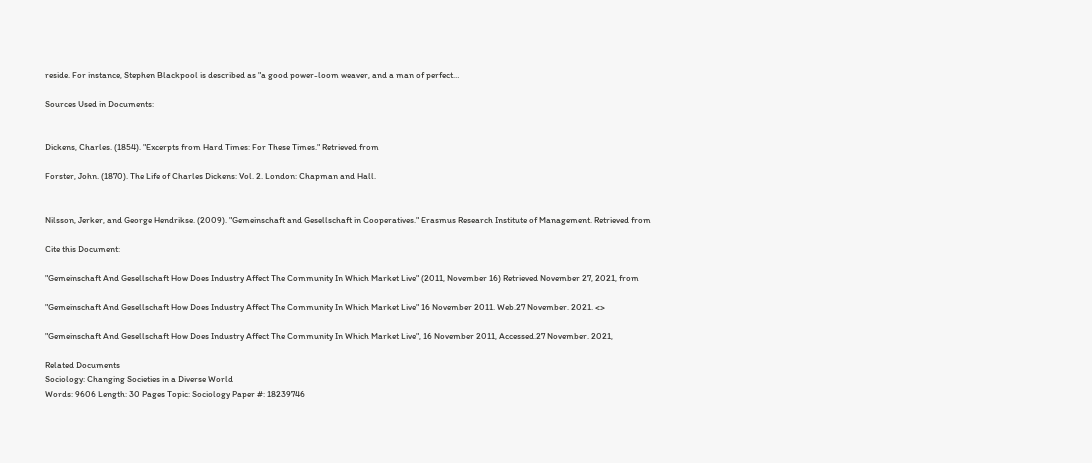reside. For instance, Stephen Blackpool is described as "a good power-loom weaver, and a man of perfect…

Sources Used in Documents:


Dickens, Charles. (1854). "Excerpts from Hard Times: For These Times." Retrieved from

Forster, John. (1870). The Life of Charles Dickens: Vol. 2. London: Chapman and Hall.


Nilsson, Jerker, and George Hendrikse. (2009). "Gemeinschaft and Gesellschaft in Cooperatives." Erasmus Research Institute of Management. Retrieved from

Cite this Document:

"Gemeinschaft And Gesellschaft How Does Industry Affect The Community In Which Market Live" (2011, November 16) Retrieved November 27, 2021, from

"Gemeinschaft And Gesellschaft How Does Industry Affect The Community In Which Market Live" 16 November 2011. Web.27 November. 2021. <>

"Gemeinschaft And Gesellschaft How Does Industry Affect The Community In Which Market Live", 16 November 2011, Accessed.27 November. 2021,

Related Documents
Sociology: Changing Societies in a Diverse World
Words: 9606 Length: 30 Pages Topic: Sociology Paper #: 18239746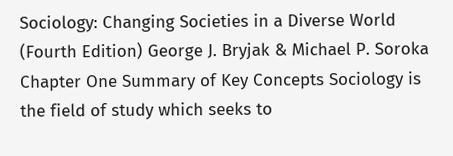Sociology: Changing Societies in a Diverse World (Fourth Edition) George J. Bryjak & Michael P. Soroka Chapter One Summary of Key Concepts Sociology is the field of study which seeks to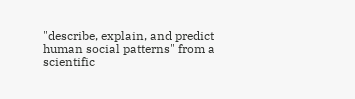"describe, explain, and predict human social patterns" from a scientific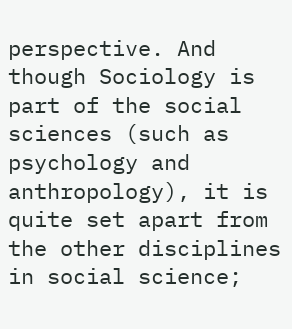perspective. And though Sociology is part of the social sciences (such as psychology and anthropology), it is quite set apart from the other disciplines in social science;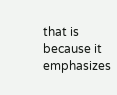that is because it emphasizes